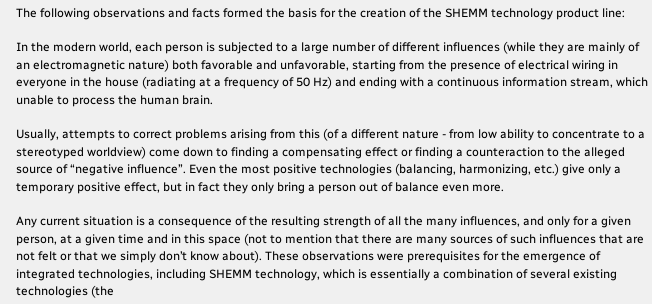The following observations and facts formed the basis for the creation of the SHEMM technology product line:

In the modern world, each person is subjected to a large number of different influences (while they are mainly of an electromagnetic nature) both favorable and unfavorable, starting from the presence of electrical wiring in everyone in the house (radiating at a frequency of 50 Hz) and ending with a continuous information stream, which unable to process the human brain.

Usually, attempts to correct problems arising from this (of a different nature - from low ability to concentrate to a stereotyped worldview) come down to finding a compensating effect or finding a counteraction to the alleged source of “negative influence”. Even the most positive technologies (balancing, harmonizing, etc.) give only a temporary positive effect, but in fact they only bring a person out of balance even more.

Any current situation is a consequence of the resulting strength of all the many influences, and only for a given person, at a given time and in this space (not to mention that there are many sources of such influences that are not felt or that we simply don’t know about). These observations were prerequisites for the emergence of integrated technologies, including SHEMM technology, which is essentially a combination of several existing technologies (the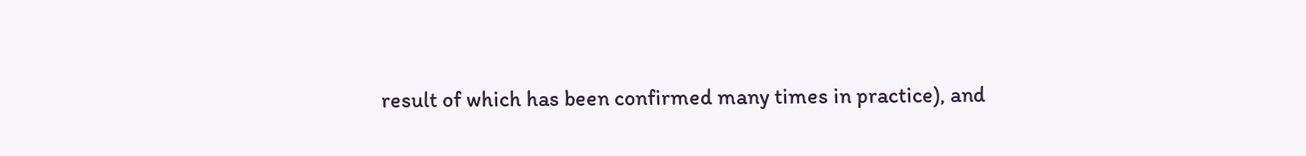result of which has been confirmed many times in practice), and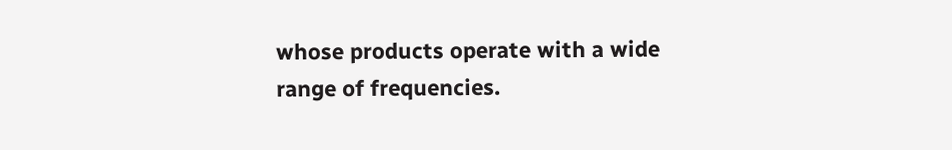whose products operate with a wide range of frequencies.